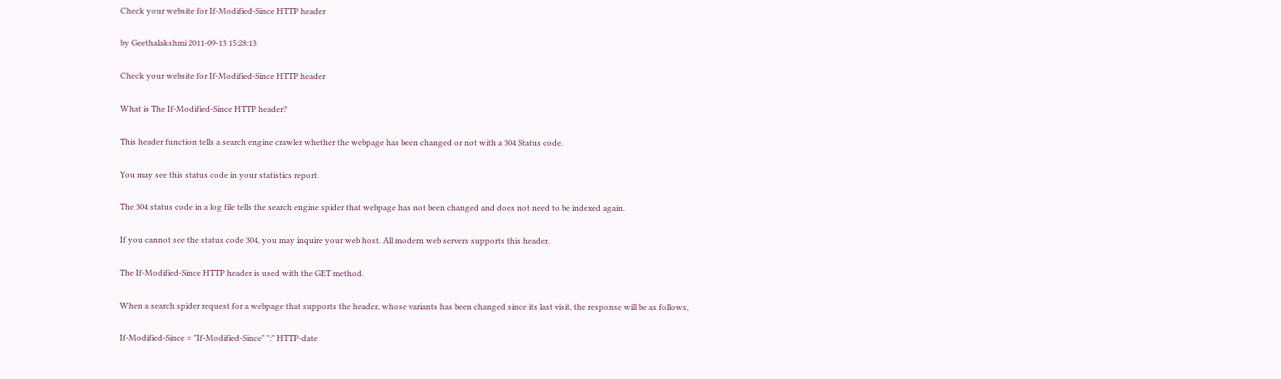Check your website for If-Modified-Since HTTP header

by Geethalakshmi 2011-09-13 15:28:13

Check your website for If-Modified-Since HTTP header

What is The If-Modified-Since HTTP header?

This header function tells a search engine crawler whether the webpage has been changed or not with a 304 Status code.

You may see this status code in your statistics report.

The 304 status code in a log file tells the search engine spider that webpage has not been changed and does not need to be indexed again.

If you cannot see the status code 304, you may inquire your web host. All modern web servers supports this header.

The If-Modified-Since HTTP header is used with the GET method.

When a search spider request for a webpage that supports the header, whose variants has been changed since its last visit, the response will be as follows,

If-Modified-Since = "If-Modified-Since" ":" HTTP-date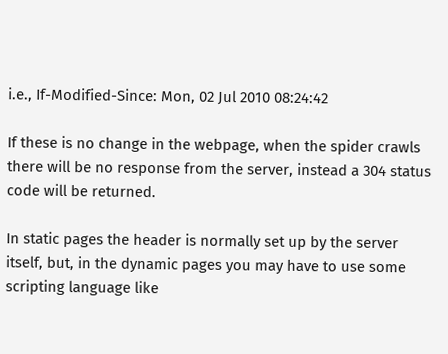i.e., If-Modified-Since: Mon, 02 Jul 2010 08:24:42

If these is no change in the webpage, when the spider crawls there will be no response from the server, instead a 304 status code will be returned.

In static pages the header is normally set up by the server itself, but, in the dynamic pages you may have to use some scripting language like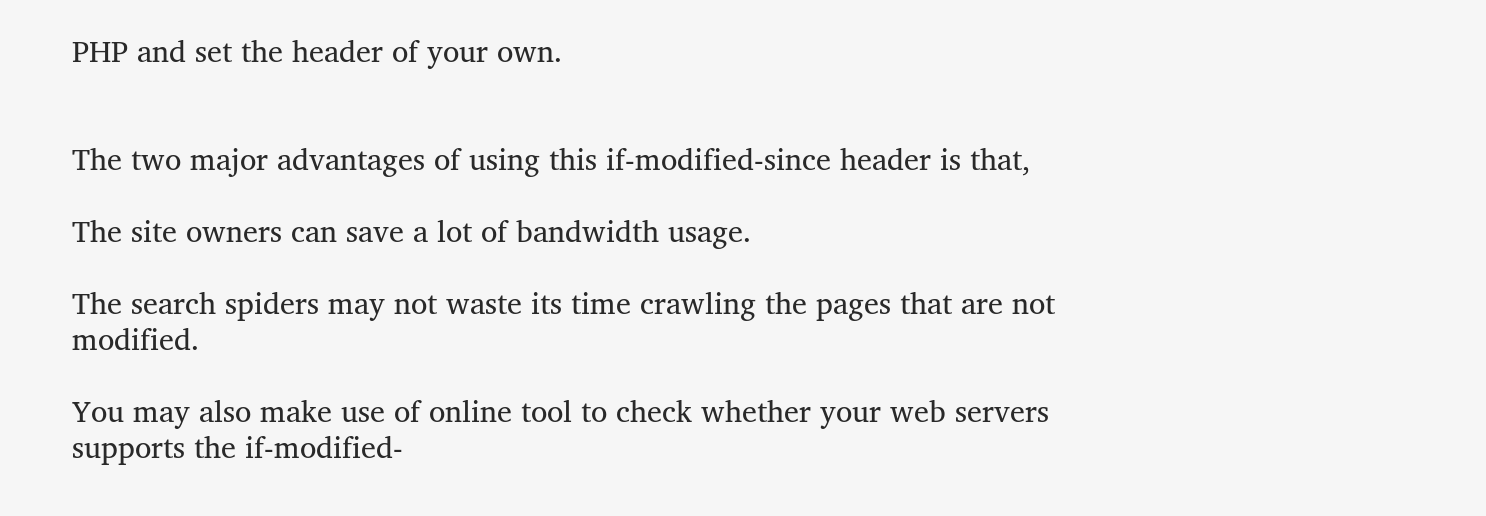PHP and set the header of your own.


The two major advantages of using this if-modified-since header is that,

The site owners can save a lot of bandwidth usage.

The search spiders may not waste its time crawling the pages that are not modified.

You may also make use of online tool to check whether your web servers supports the if-modified-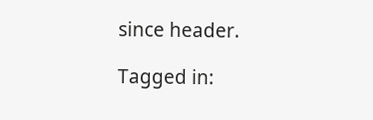since header.

Tagged in: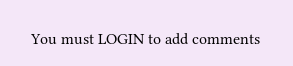You must LOGIN to add comments